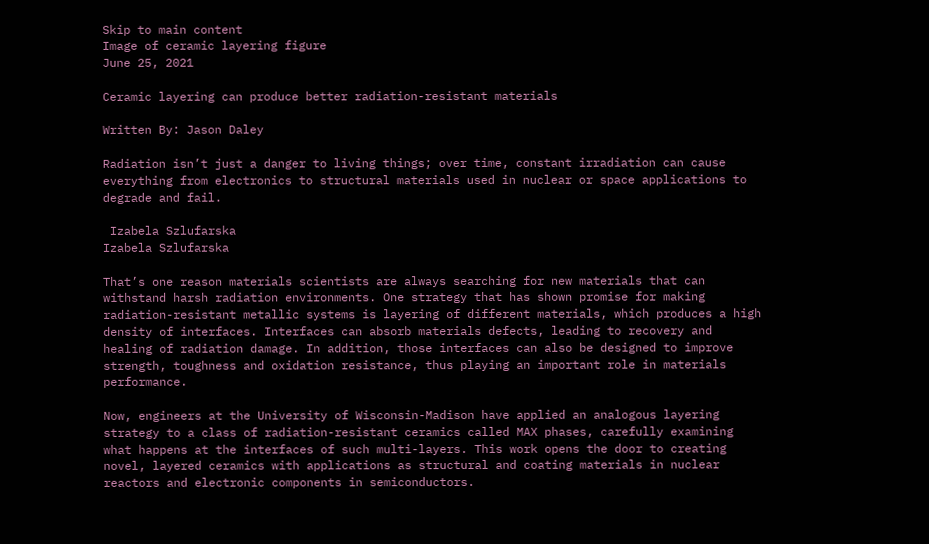Skip to main content
Image of ceramic layering figure
June 25, 2021

Ceramic layering can produce better radiation-resistant materials

Written By: Jason Daley

Radiation isn’t just a danger to living things; over time, constant irradiation can cause everything from electronics to structural materials used in nuclear or space applications to degrade and fail.

 Izabela Szlufarska
Izabela Szlufarska

That’s one reason materials scientists are always searching for new materials that can withstand harsh radiation environments. One strategy that has shown promise for making radiation-resistant metallic systems is layering of different materials, which produces a high density of interfaces. Interfaces can absorb materials defects, leading to recovery and healing of radiation damage. In addition, those interfaces can also be designed to improve strength, toughness and oxidation resistance, thus playing an important role in materials performance.

Now, engineers at the University of Wisconsin-Madison have applied an analogous layering strategy to a class of radiation-resistant ceramics called MAX phases, carefully examining what happens at the interfaces of such multi-layers. This work opens the door to creating novel, layered ceramics with applications as structural and coating materials in nuclear reactors and electronic components in semiconductors.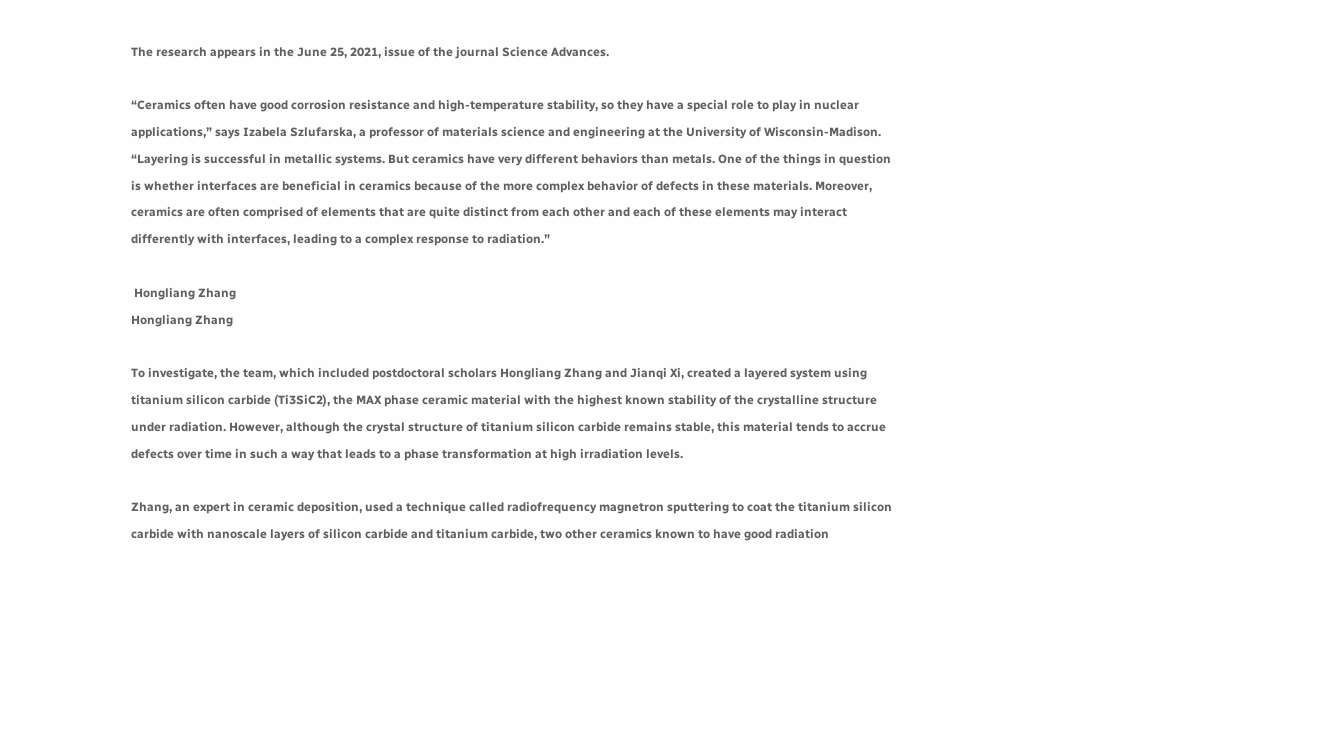The research appears in the June 25, 2021, issue of the journal Science Advances.

“Ceramics often have good corrosion resistance and high-temperature stability, so they have a special role to play in nuclear applications,” says Izabela Szlufarska, a professor of materials science and engineering at the University of Wisconsin-Madison. “Layering is successful in metallic systems. But ceramics have very different behaviors than metals. One of the things in question is whether interfaces are beneficial in ceramics because of the more complex behavior of defects in these materials. Moreover, ceramics are often comprised of elements that are quite distinct from each other and each of these elements may interact differently with interfaces, leading to a complex response to radiation.”

 Hongliang Zhang
Hongliang Zhang

To investigate, the team, which included postdoctoral scholars Hongliang Zhang and Jianqi Xi, created a layered system using titanium silicon carbide (Ti3SiC2), the MAX phase ceramic material with the highest known stability of the crystalline structure under radiation. However, although the crystal structure of titanium silicon carbide remains stable, this material tends to accrue defects over time in such a way that leads to a phase transformation at high irradiation levels.

Zhang, an expert in ceramic deposition, used a technique called radiofrequency magnetron sputtering to coat the titanium silicon carbide with nanoscale layers of silicon carbide and titanium carbide, two other ceramics known to have good radiation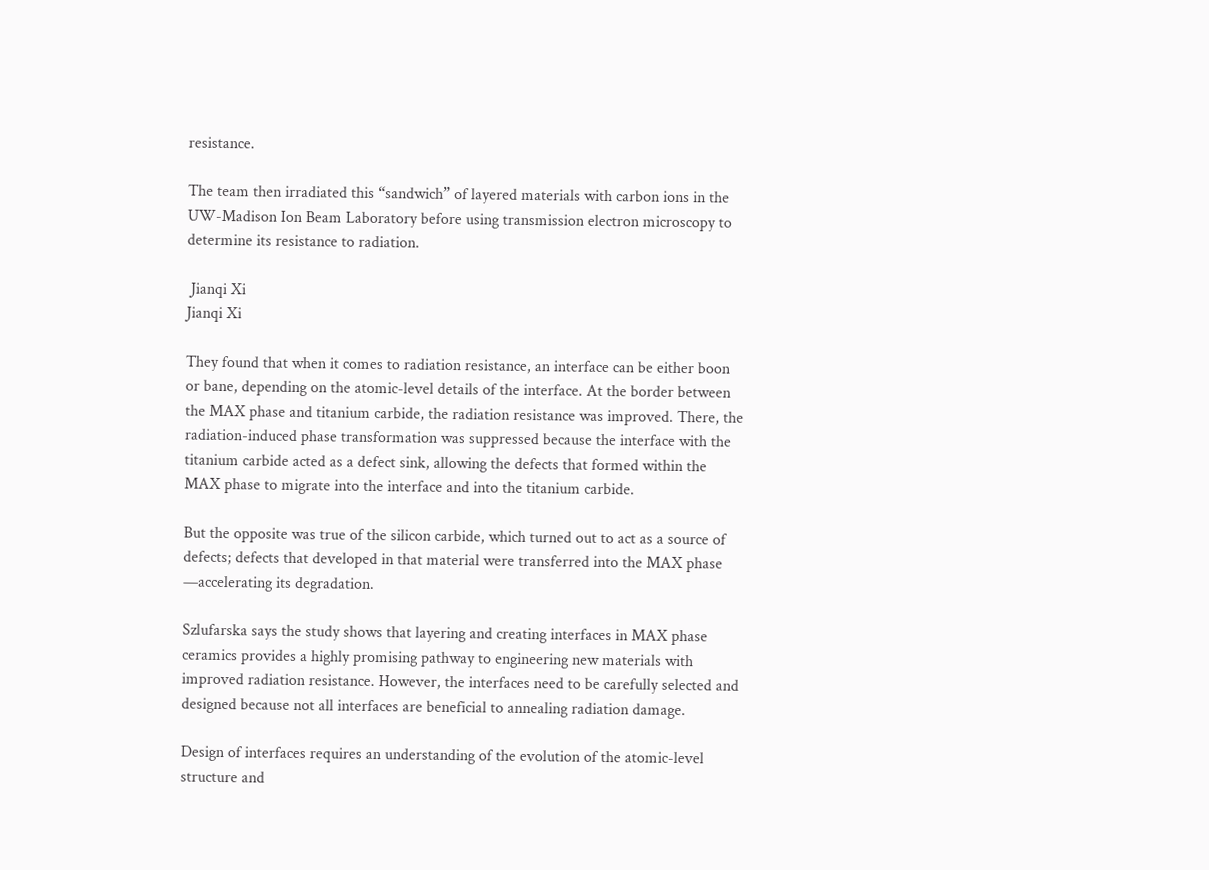resistance.

The team then irradiated this “sandwich” of layered materials with carbon ions in the UW-Madison Ion Beam Laboratory before using transmission electron microscopy to determine its resistance to radiation.

 Jianqi Xi
Jianqi Xi

They found that when it comes to radiation resistance, an interface can be either boon or bane, depending on the atomic-level details of the interface. At the border between the MAX phase and titanium carbide, the radiation resistance was improved. There, the radiation-induced phase transformation was suppressed because the interface with the titanium carbide acted as a defect sink, allowing the defects that formed within the MAX phase to migrate into the interface and into the titanium carbide.

But the opposite was true of the silicon carbide, which turned out to act as a source of defects; defects that developed in that material were transferred into the MAX phase —accelerating its degradation.

Szlufarska says the study shows that layering and creating interfaces in MAX phase ceramics provides a highly promising pathway to engineering new materials with improved radiation resistance. However, the interfaces need to be carefully selected and designed because not all interfaces are beneficial to annealing radiation damage.

Design of interfaces requires an understanding of the evolution of the atomic-level structure and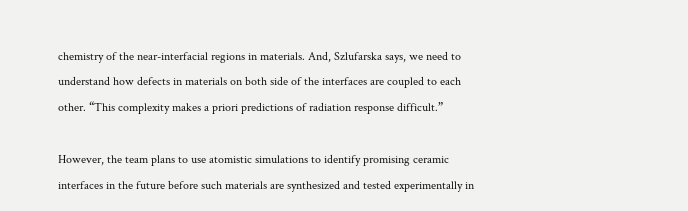chemistry of the near-interfacial regions in materials. And, Szlufarska says, we need to understand how defects in materials on both side of the interfaces are coupled to each other. “This complexity makes a priori predictions of radiation response difficult.”

However, the team plans to use atomistic simulations to identify promising ceramic interfaces in the future before such materials are synthesized and tested experimentally in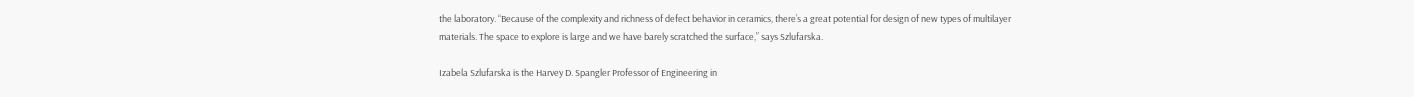the laboratory. “Because of the complexity and richness of defect behavior in ceramics, there’s a great potential for design of new types of multilayer materials. The space to explore is large and we have barely scratched the surface,” says Szlufarska.

Izabela Szlufarska is the Harvey D. Spangler Professor of Engineering in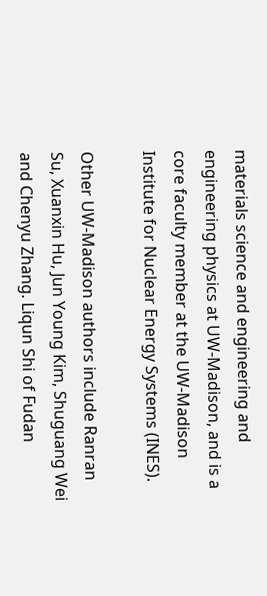materials science and engineering and engineering physics at UW-Madison, and is a core faculty member at the UW-Madison Institute for Nuclear Energy Systems (INES).

Other UW-Madison authors include Ranran Su, Xuanxin Hu, Jun Young Kim, Shuguang Wei and Chenyu Zhang. Liqun Shi of Fudan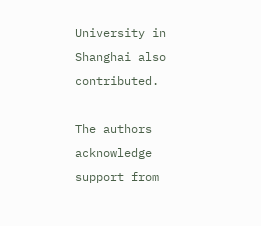University in Shanghai also contributed.

The authors acknowledge support from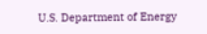U.S. Department of Energy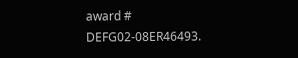award # DEFG02-08ER46493.